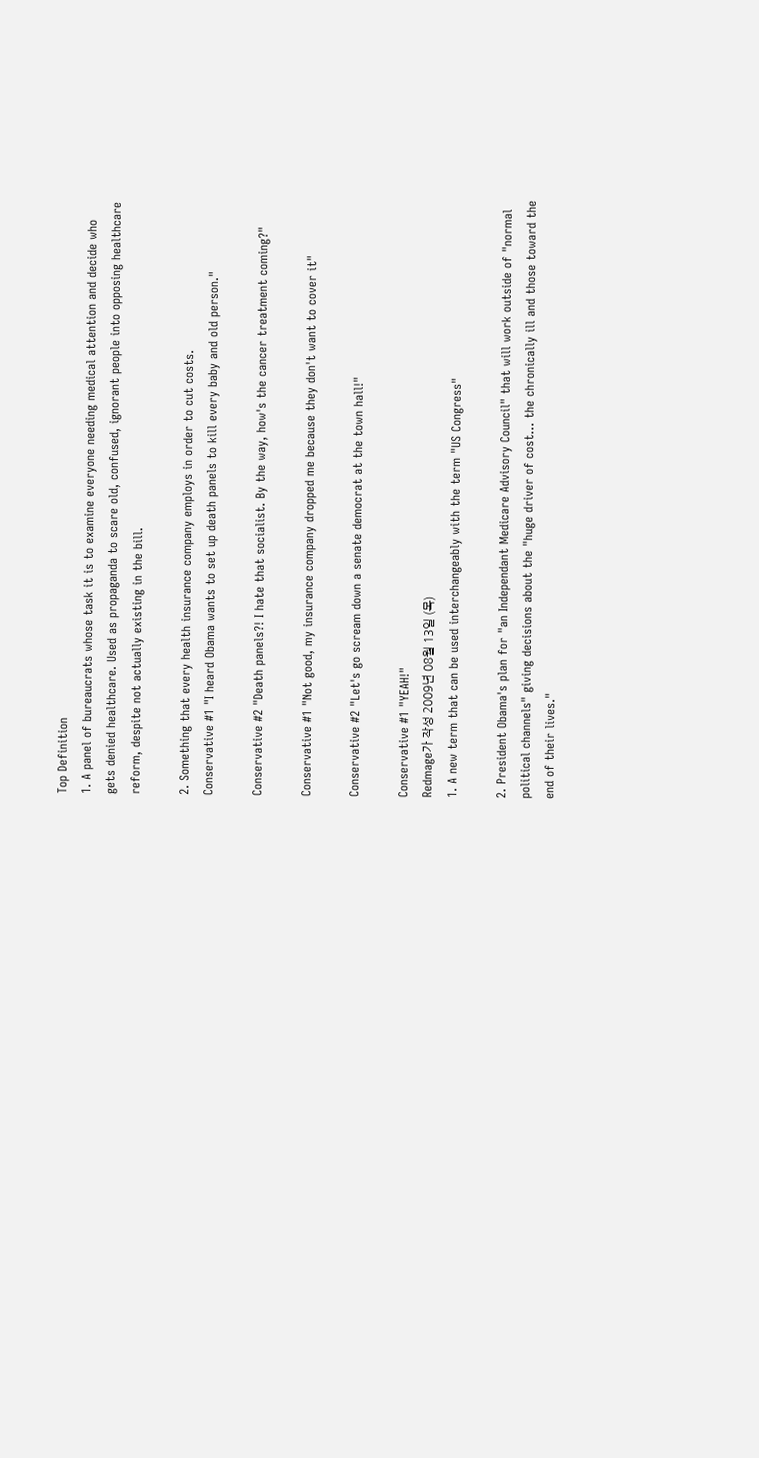Top Definition
1. A panel of bureaucrats whose task it is to examine everyone needing medical attention and decide who gets denied healthcare. Used as propaganda to scare old, confused, ignorant people into opposing healthcare reform, despite not actually existing in the bill.

2. Something that every health insurance company employs in order to cut costs.
Conservative #1 "I heard Obama wants to set up death panels to kill every baby and old person."

Conservative #2 "Death panels?! I hate that socialist. By the way, how's the cancer treatment coming?"

Conservative #1 "Not good, my insurance company dropped me because they don't want to cover it"

Conservative #2 "Let's go scream down a senate democrat at the town hall!"

Conservative #1 "YEAH!"
Redmage가 작성 2009년 08월 13일 (목)
1. A new term that can be used interchangeably with the term "US Congress"

2. President Obama's plan for "an Independant Medicare Advisory Council" that will work outside of "normal political channels" giving decisions about the "huge driver of cost... the chronically ill and those toward the end of their lives."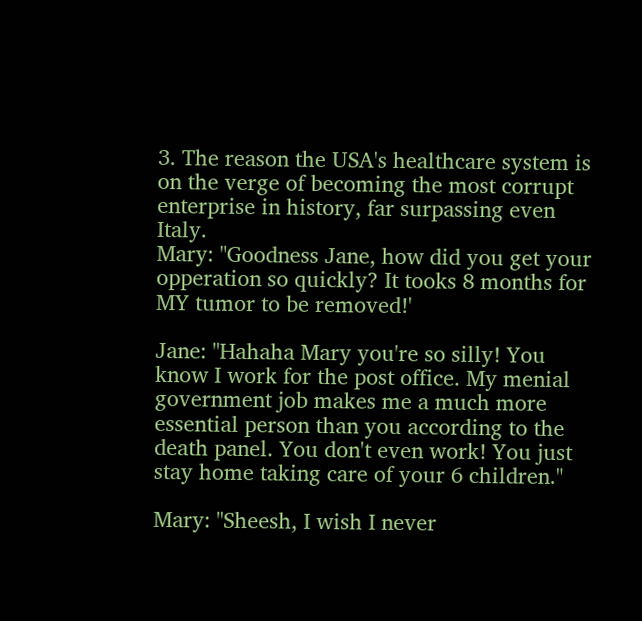3. The reason the USA's healthcare system is on the verge of becoming the most corrupt enterprise in history, far surpassing even Italy.
Mary: "Goodness Jane, how did you get your opperation so quickly? It tooks 8 months for MY tumor to be removed!'

Jane: "Hahaha Mary you're so silly! You know I work for the post office. My menial government job makes me a much more essential person than you according to the death panel. You don't even work! You just stay home taking care of your 6 children."

Mary: "Sheesh, I wish I never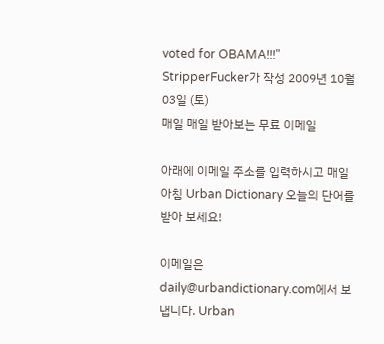voted for OBAMA!!!"
StripperFucker가 작성 2009년 10월 03일 (토)
매일 매일 받아보는 무료 이메일

아래에 이메일 주소를 입력하시고 매일 아침 Urban Dictionary 오늘의 단어를 받아 보세요!

이메일은 daily@urbandictionary.com에서 보냅니다. Urban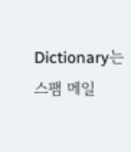Dictionary는 스팸 메일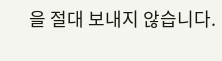을 절대 보내지 않습니다.